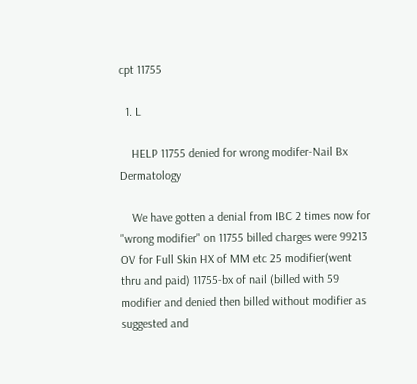cpt 11755

  1. L

    HELP 11755 denied for wrong modifer-Nail Bx Dermatology

    We have gotten a denial from IBC 2 times now for "wrong modifier" on 11755 billed charges were 99213 OV for Full Skin HX of MM etc 25 modifier(went thru and paid) 11755-bx of nail (billed with 59 modifier and denied then billed without modifier as suggested and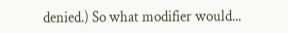denied.) So what modifier would...